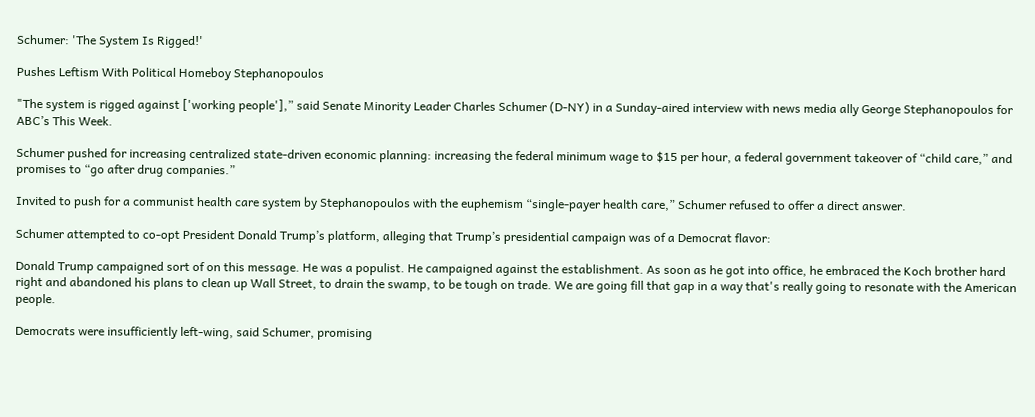Schumer: 'The System Is Rigged!'

Pushes Leftism With Political Homeboy Stephanopoulos

"The system is rigged against ['working people'],” said Senate Minority Leader Charles Schumer (D-NY) in a Sunday-aired interview with news media ally George Stephanopoulos for ABC’s This Week.

Schumer pushed for increasing centralized state-driven economic planning: increasing the federal minimum wage to $15 per hour, a federal government takeover of “child care,” and promises to “go after drug companies.”

Invited to push for a communist health care system by Stephanopoulos with the euphemism “single-payer health care,” Schumer refused to offer a direct answer.

Schumer attempted to co-opt President Donald Trump’s platform, alleging that Trump’s presidential campaign was of a Democrat flavor:

Donald Trump campaigned sort of on this message. He was a populist. He campaigned against the establishment. As soon as he got into office, he embraced the Koch brother hard right and abandoned his plans to clean up Wall Street, to drain the swamp, to be tough on trade. We are going fill that gap in a way that's really going to resonate with the American people.

Democrats were insufficiently left-wing, said Schumer, promising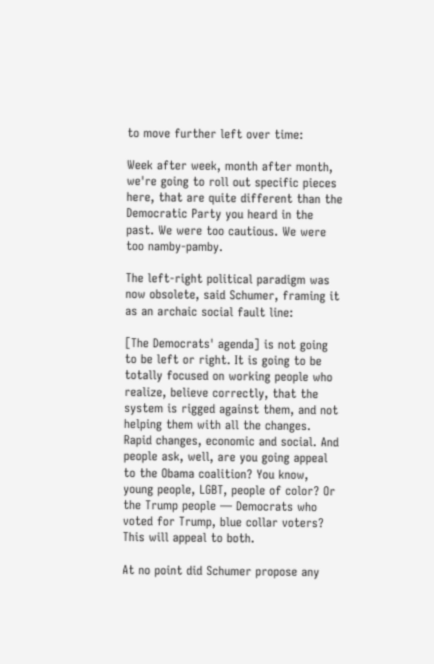to move further left over time:

Week after week, month after month, we're going to roll out specific pieces here, that are quite different than the Democratic Party you heard in the past. We were too cautious. We were too namby-pamby.

The left-right political paradigm was now obsolete, said Schumer, framing it as an archaic social fault line:

[The Democrats' agenda] is not going to be left or right. It is going to be totally focused on working people who realize, believe correctly, that the system is rigged against them, and not helping them with all the changes. Rapid changes, economic and social. And people ask, well, are you going appeal to the Obama coalition? You know, young people, LGBT, people of color? Or the Trump people — Democrats who voted for Trump, blue collar voters? This will appeal to both.

At no point did Schumer propose any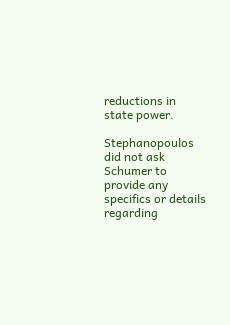reductions in state power.

Stephanopoulos did not ask Schumer to provide any specifics or details regarding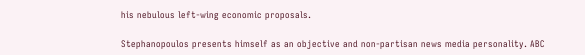his nebulous left-wing economic proposals.

Stephanopoulos presents himself as an objective and non-partisan news media personality. ABC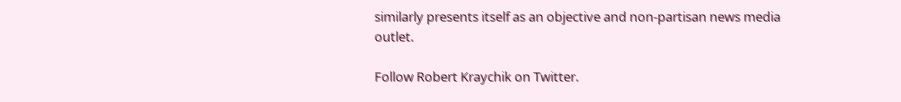similarly presents itself as an objective and non-partisan news media outlet.

Follow Robert Kraychik on Twitter.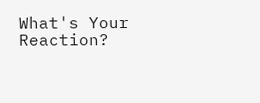What's Your Reaction?